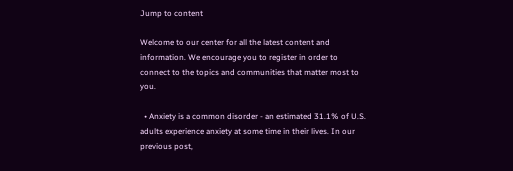Jump to content

Welcome to our center for all the latest content and information. We encourage you to register in order to connect to the topics and communities that matter most to you.

  • Anxiety is a common disorder - an estimated 31.1% of U.S. adults experience anxiety at some time in their lives. In our previous post,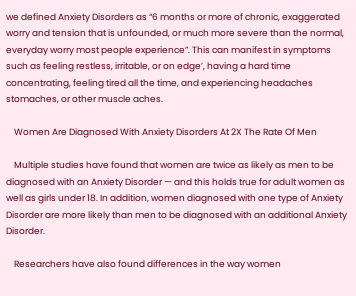we defined Anxiety Disorders as “6 months or more of chronic, exaggerated worry and tension that is unfounded, or much more severe than the normal, everyday worry most people experience”. This can manifest in symptoms such as feeling restless, irritable, or on edge’, having a hard time concentrating, feeling tired all the time, and experiencing headaches stomaches, or other muscle aches.

    Women Are Diagnosed With Anxiety Disorders At 2X The Rate Of Men

    Multiple studies have found that women are twice as likely as men to be diagnosed with an Anxiety Disorder — and this holds true for adult women as well as girls under 18. In addition, women diagnosed with one type of Anxiety Disorder are more likely than men to be diagnosed with an additional Anxiety Disorder.

    Researchers have also found differences in the way women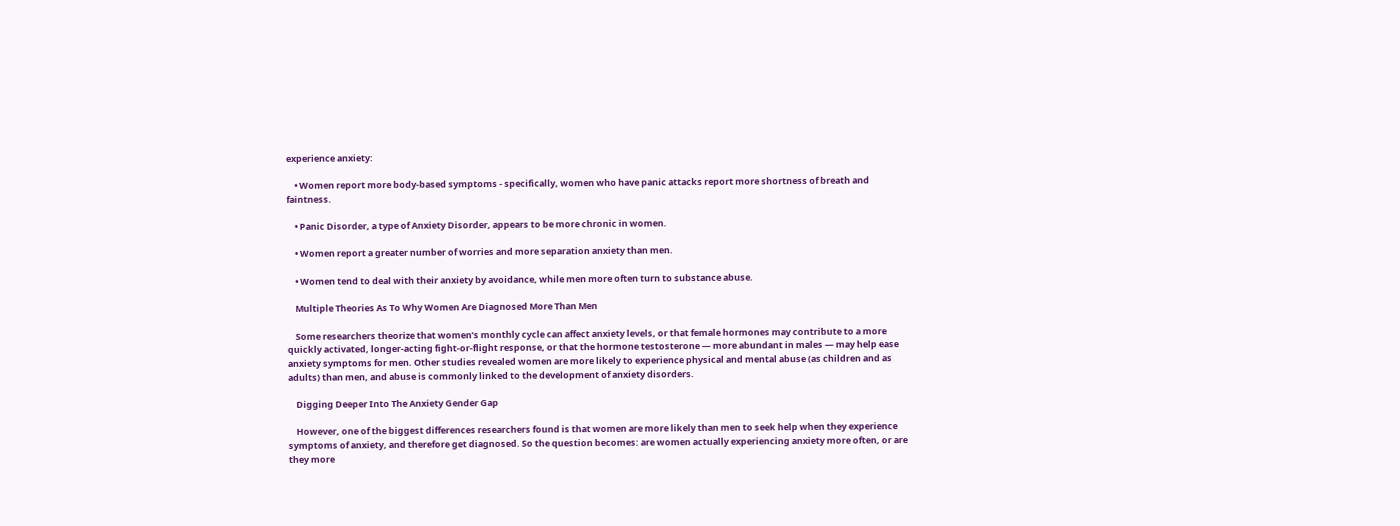experience anxiety:

    • Women report more body-based symptoms - specifically, women who have panic attacks report more shortness of breath and faintness.

    • Panic Disorder, a type of Anxiety Disorder, appears to be more chronic in women.

    • Women report a greater number of worries and more separation anxiety than men.

    • Women tend to deal with their anxiety by avoidance, while men more often turn to substance abuse.

    Multiple Theories As To Why Women Are Diagnosed More Than Men

    Some researchers theorize that women’s monthly cycle can affect anxiety levels, or that female hormones may contribute to a more quickly activated, longer-acting fight-or-flight response, or that the hormone testosterone — more abundant in males — may help ease anxiety symptoms for men. Other studies revealed women are more likely to experience physical and mental abuse (as children and as adults) than men, and abuse is commonly linked to the development of anxiety disorders.

    Digging Deeper Into The Anxiety Gender Gap

    However, one of the biggest differences researchers found is that women are more likely than men to seek help when they experience symptoms of anxiety, and therefore get diagnosed. So the question becomes: are women actually experiencing anxiety more often, or are they more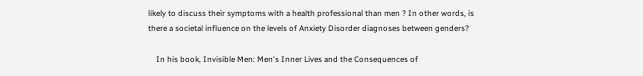likely to discuss their symptoms with a health professional than men ? In other words, is there a societal influence on the levels of Anxiety Disorder diagnoses between genders?

    In his book, Invisible Men: Men's Inner Lives and the Consequences of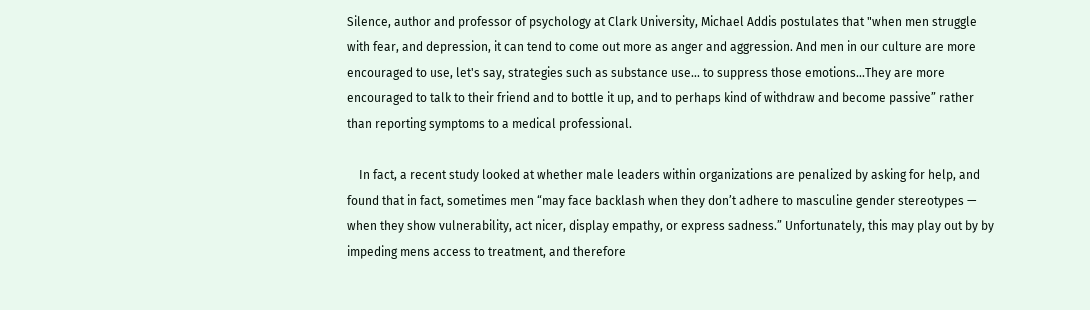Silence, author and professor of psychology at Clark University, Michael Addis postulates that "when men struggle with fear, and depression, it can tend to come out more as anger and aggression. And men in our culture are more encouraged to use, let's say, strategies such as substance use... to suppress those emotions...They are more encouraged to talk to their friend and to bottle it up, and to perhaps kind of withdraw and become passive” rather than reporting symptoms to a medical professional.

    In fact, a recent study looked at whether male leaders within organizations are penalized by asking for help, and found that in fact, sometimes men “may face backlash when they don’t adhere to masculine gender stereotypes — when they show vulnerability, act nicer, display empathy, or express sadness.” Unfortunately, this may play out by by impeding mens access to treatment, and therefore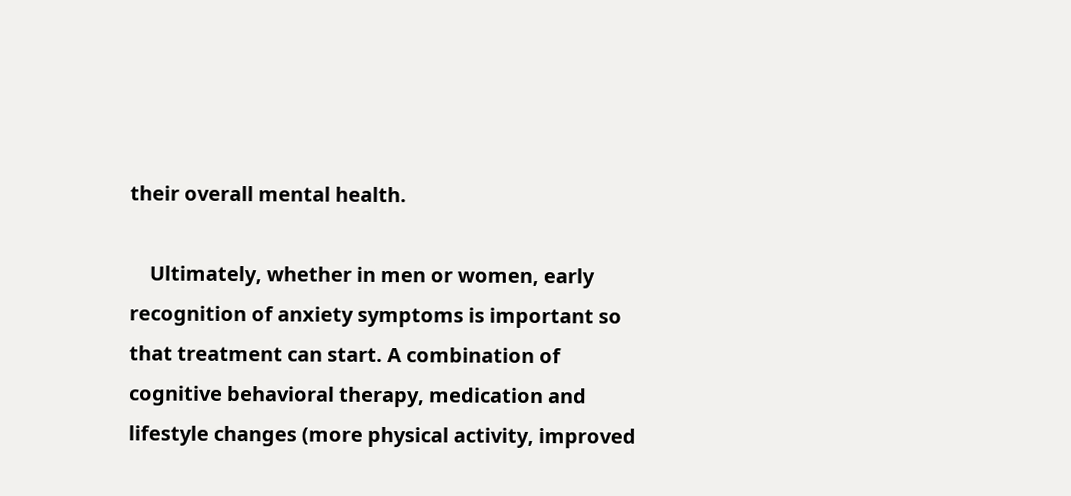their overall mental health.

    Ultimately, whether in men or women, early recognition of anxiety symptoms is important so that treatment can start. A combination of cognitive behavioral therapy, medication and lifestyle changes (more physical activity, improved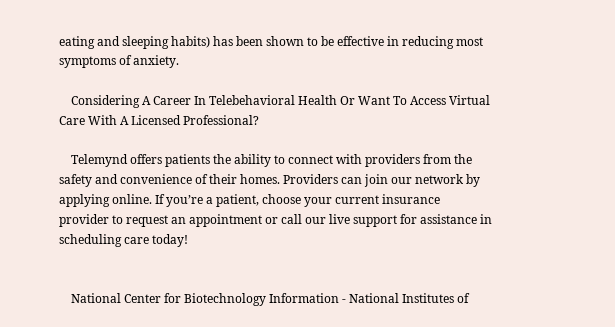eating and sleeping habits) has been shown to be effective in reducing most symptoms of anxiety.

    Considering A Career In Telebehavioral Health Or Want To Access Virtual Care With A Licensed Professional?

    Telemynd offers patients the ability to connect with providers from the safety and convenience of their homes. Providers can join our network by applying online. If you’re a patient, choose your current insurance provider to request an appointment or call our live support for assistance in scheduling care today!


    National Center for Biotechnology Information - National Institutes of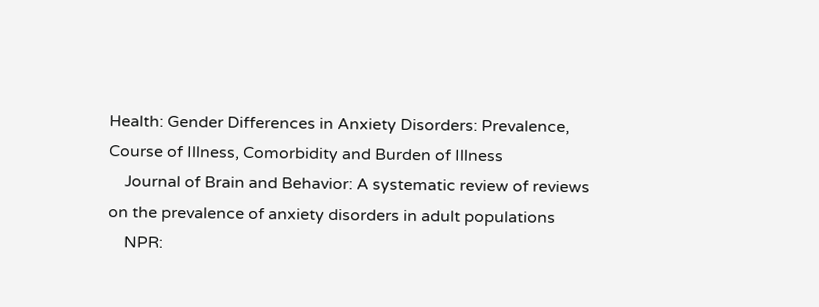Health: Gender Differences in Anxiety Disorders: Prevalence, Course of Illness, Comorbidity and Burden of Illness
    Journal of Brain and Behavior: A systematic review of reviews on the prevalence of anxiety disorders in adult populations
    NPR: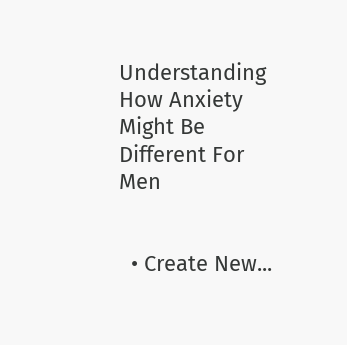Understanding How Anxiety Might Be Different For Men


  • Create New...